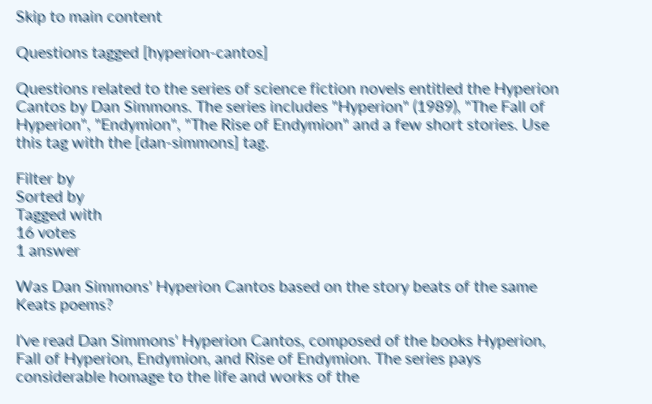Skip to main content

Questions tagged [hyperion-cantos]

Questions related to the series of science fiction novels entitled the Hyperion Cantos by Dan Simmons. The series includes "Hyperion" (1989), "The Fall of Hyperion", "Endymion", "The Rise of Endymion" and a few short stories. Use this tag with the [dan-simmons] tag.

Filter by
Sorted by
Tagged with
16 votes
1 answer

Was Dan Simmons' Hyperion Cantos based on the story beats of the same Keats poems?

I've read Dan Simmons' Hyperion Cantos, composed of the books Hyperion, Fall of Hyperion, Endymion, and Rise of Endymion. The series pays considerable homage to the life and works of the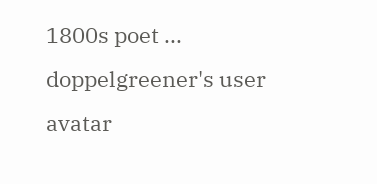1800s poet ...
doppelgreener's user avatar